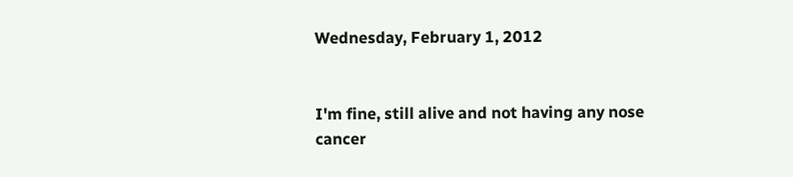Wednesday, February 1, 2012


I'm fine, still alive and not having any nose cancer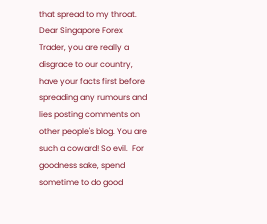that spread to my throat.  Dear Singapore Forex Trader, you are really a disgrace to our country, have your facts first before spreading any rumours and lies posting comments on other people's blog. You are such a coward! So evil.  For goodness sake, spend sometime to do good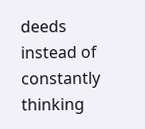deeds instead of constantly thinking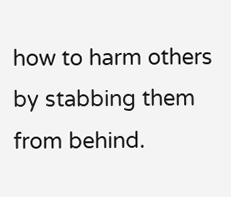how to harm others by stabbing them from behind.